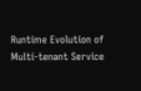Runtime Evolution of Multi-tenant Service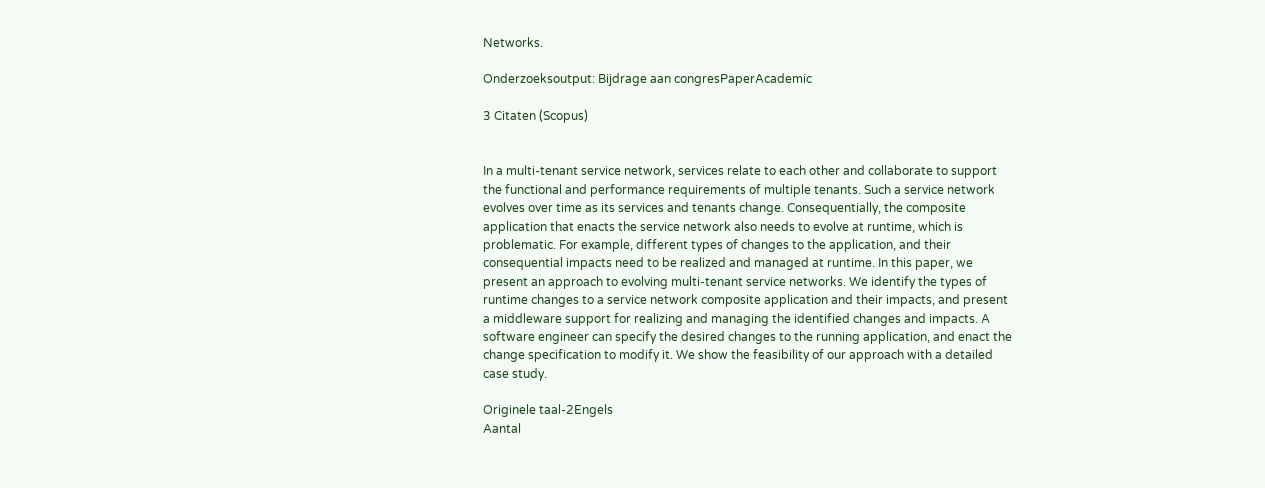Networks.

Onderzoeksoutput: Bijdrage aan congresPaperAcademic

3 Citaten (Scopus)


In a multi-tenant service network, services relate to each other and collaborate to support the functional and performance requirements of multiple tenants. Such a service network evolves over time as its services and tenants change. Consequentially, the composite application that enacts the service network also needs to evolve at runtime, which is problematic. For example, different types of changes to the application, and their consequential impacts need to be realized and managed at runtime. In this paper, we present an approach to evolving multi-tenant service networks. We identify the types of runtime changes to a service network composite application and their impacts, and present a middleware support for realizing and managing the identified changes and impacts. A software engineer can specify the desired changes to the running application, and enact the change specification to modify it. We show the feasibility of our approach with a detailed case study.

Originele taal-2Engels
Aantal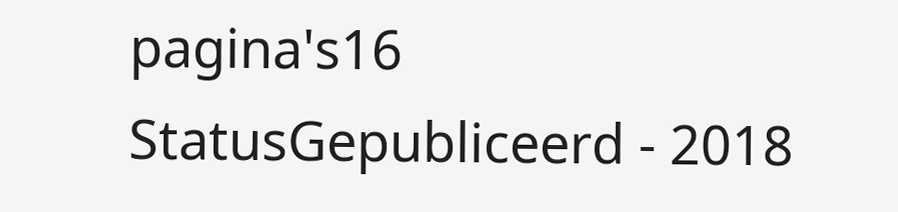pagina's16
StatusGepubliceerd - 2018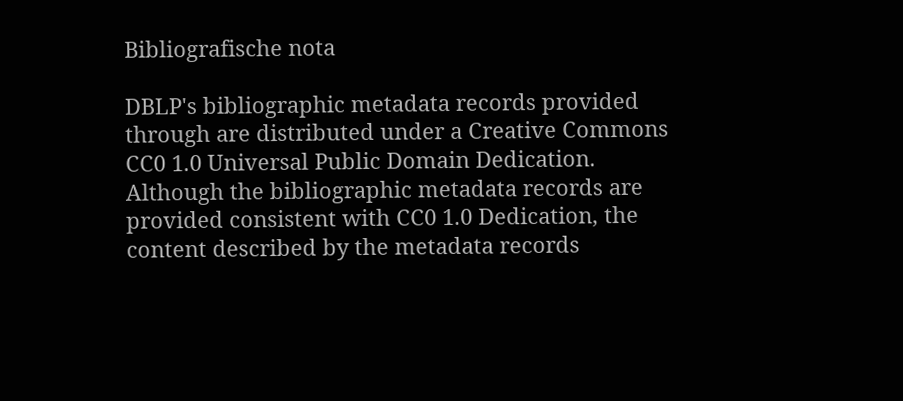Bibliografische nota

DBLP's bibliographic metadata records provided through are distributed under a Creative Commons CC0 1.0 Universal Public Domain Dedication. Although the bibliographic metadata records are provided consistent with CC0 1.0 Dedication, the content described by the metadata records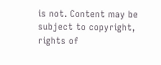is not. Content may be subject to copyright, rights of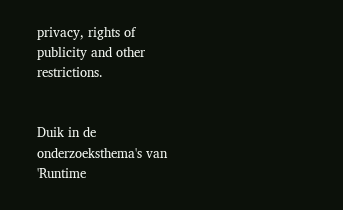privacy, rights of publicity and other restrictions.


Duik in de onderzoeksthema's van 'Runtime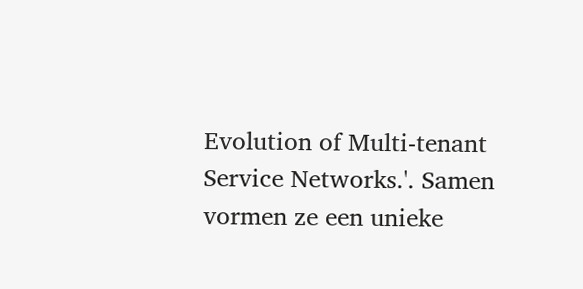Evolution of Multi-tenant Service Networks.'. Samen vormen ze een unieke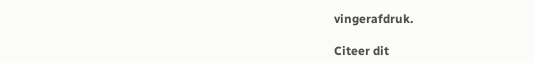vingerafdruk.

Citeer dit